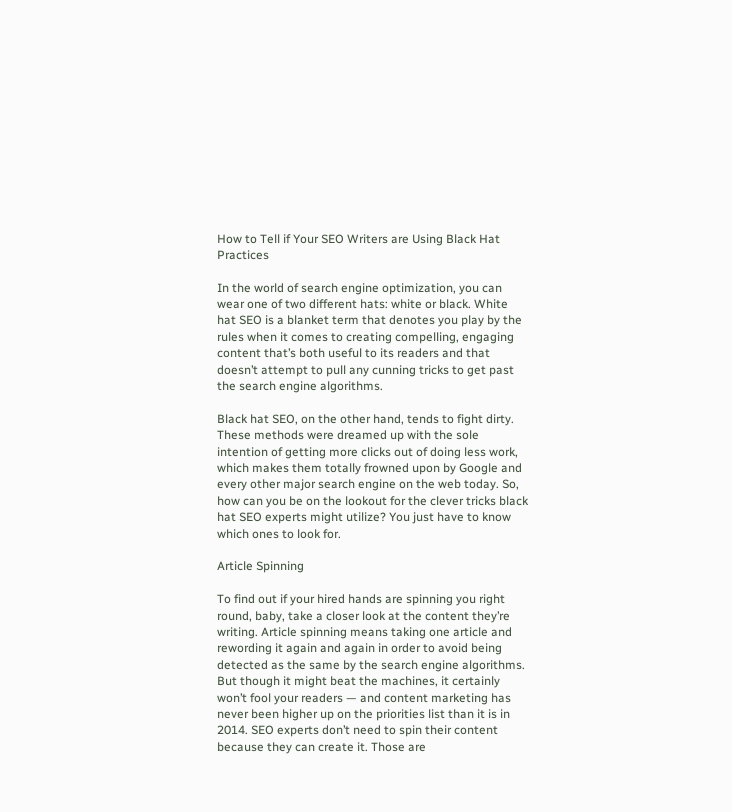How to Tell if Your SEO Writers are Using Black Hat Practices

In the world of search engine optimization, you can wear one of two different hats: white or black. White hat SEO is a blanket term that denotes you play by the rules when it comes to creating compelling, engaging content that’s both useful to its readers and that doesn’t attempt to pull any cunning tricks to get past the search engine algorithms.

Black hat SEO, on the other hand, tends to fight dirty. These methods were dreamed up with the sole intention of getting more clicks out of doing less work, which makes them totally frowned upon by Google and every other major search engine on the web today. So, how can you be on the lookout for the clever tricks black hat SEO experts might utilize? You just have to know which ones to look for.

Article Spinning

To find out if your hired hands are spinning you right round, baby, take a closer look at the content they’re writing. Article spinning means taking one article and rewording it again and again in order to avoid being detected as the same by the search engine algorithms. But though it might beat the machines, it certainly won’t fool your readers — and content marketing has never been higher up on the priorities list than it is in 2014. SEO experts don’t need to spin their content because they can create it. Those are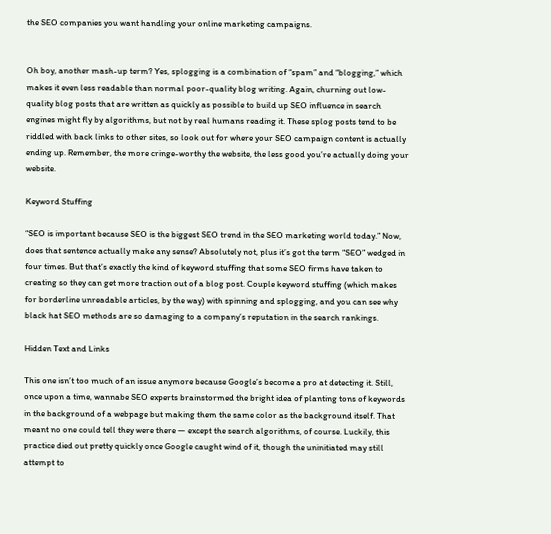the SEO companies you want handling your online marketing campaigns.


Oh boy, another mash-up term? Yes, splogging is a combination of “spam” and “blogging,” which makes it even less readable than normal poor-quality blog writing. Again, churning out low-quality blog posts that are written as quickly as possible to build up SEO influence in search engines might fly by algorithms, but not by real humans reading it. These splog posts tend to be riddled with back links to other sites, so look out for where your SEO campaign content is actually ending up. Remember, the more cringe-worthy the website, the less good you’re actually doing your website.

Keyword Stuffing

“SEO is important because SEO is the biggest SEO trend in the SEO marketing world today.” Now, does that sentence actually make any sense? Absolutely not, plus it’s got the term “SEO” wedged in four times. But that’s exactly the kind of keyword stuffing that some SEO firms have taken to creating so they can get more traction out of a blog post. Couple keyword stuffing (which makes for borderline unreadable articles, by the way) with spinning and splogging, and you can see why black hat SEO methods are so damaging to a company’s reputation in the search rankings.

Hidden Text and Links

This one isn’t too much of an issue anymore because Google’s become a pro at detecting it. Still, once upon a time, wannabe SEO experts brainstormed the bright idea of planting tons of keywords in the background of a webpage but making them the same color as the background itself. That meant no one could tell they were there — except the search algorithms, of course. Luckily, this practice died out pretty quickly once Google caught wind of it, though the uninitiated may still attempt to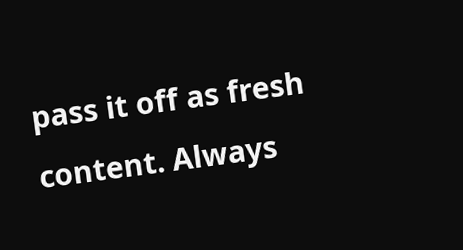pass it off as fresh content. Always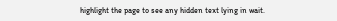highlight the page to see any hidden text lying in wait.